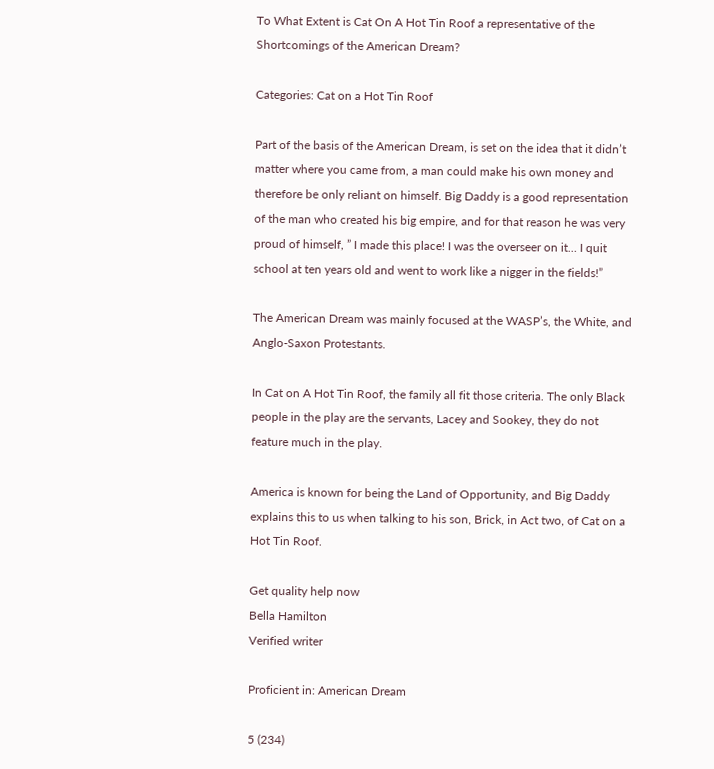To What Extent is Cat On A Hot Tin Roof a representative of the Shortcomings of the American Dream?

Categories: Cat on a Hot Tin Roof

Part of the basis of the American Dream, is set on the idea that it didn’t matter where you came from, a man could make his own money and therefore be only reliant on himself. Big Daddy is a good representation of the man who created his big empire, and for that reason he was very proud of himself, ” I made this place! I was the overseer on it… I quit school at ten years old and went to work like a nigger in the fields!”

The American Dream was mainly focused at the WASP’s, the White, and Anglo-Saxon Protestants.

In Cat on A Hot Tin Roof, the family all fit those criteria. The only Black people in the play are the servants, Lacey and Sookey, they do not feature much in the play.

America is known for being the Land of Opportunity, and Big Daddy explains this to us when talking to his son, Brick, in Act two, of Cat on a Hot Tin Roof.

Get quality help now
Bella Hamilton
Verified writer

Proficient in: American Dream

5 (234)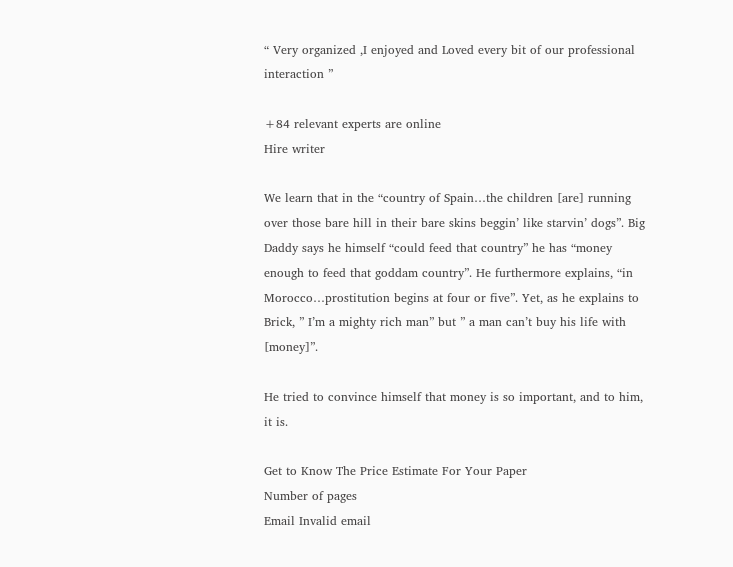“ Very organized ,I enjoyed and Loved every bit of our professional interaction ”

+84 relevant experts are online
Hire writer

We learn that in the “country of Spain…the children [are] running over those bare hill in their bare skins beggin’ like starvin’ dogs”. Big Daddy says he himself “could feed that country” he has “money enough to feed that goddam country”. He furthermore explains, “in Morocco…prostitution begins at four or five”. Yet, as he explains to Brick, ” I’m a mighty rich man” but ” a man can’t buy his life with [money]”.

He tried to convince himself that money is so important, and to him, it is.

Get to Know The Price Estimate For Your Paper
Number of pages
Email Invalid email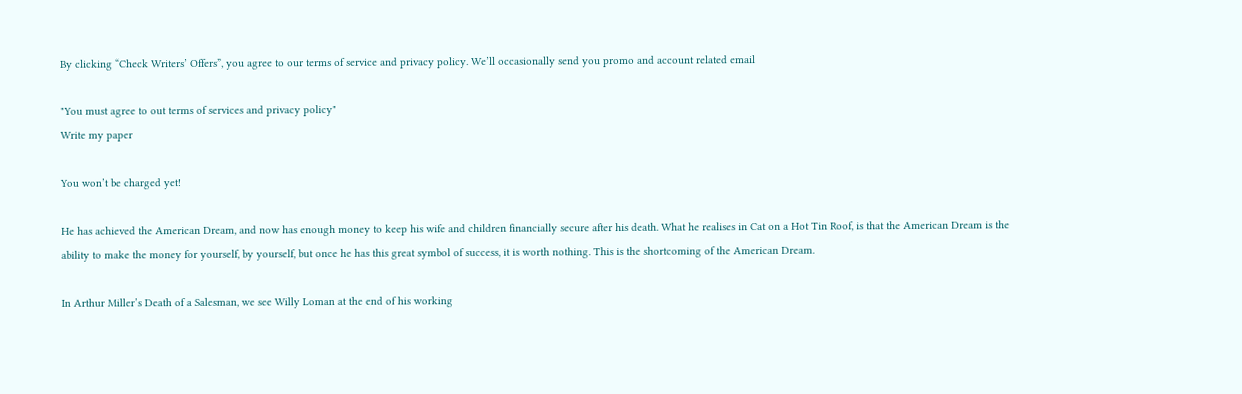By clicking “Check Writers’ Offers”, you agree to our terms of service and privacy policy. We’ll occasionally send you promo and account related email

"You must agree to out terms of services and privacy policy"
Write my paper

You won’t be charged yet!

He has achieved the American Dream, and now has enough money to keep his wife and children financially secure after his death. What he realises in Cat on a Hot Tin Roof, is that the American Dream is the ability to make the money for yourself, by yourself, but once he has this great symbol of success, it is worth nothing. This is the shortcoming of the American Dream.

In Arthur Miller’s Death of a Salesman, we see Willy Loman at the end of his working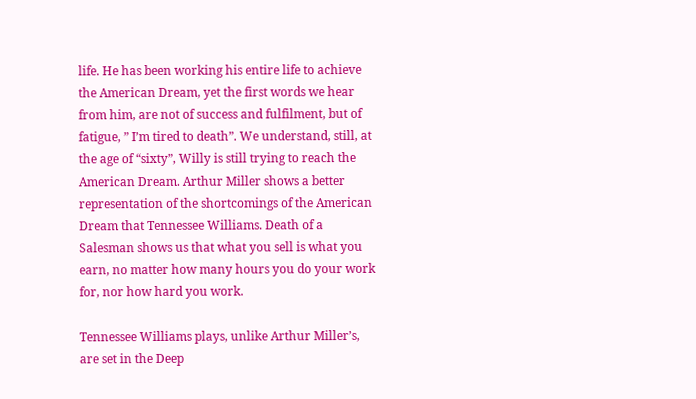life. He has been working his entire life to achieve the American Dream, yet the first words we hear from him, are not of success and fulfilment, but of fatigue, ” I’m tired to death”. We understand, still, at the age of “sixty”, Willy is still trying to reach the American Dream. Arthur Miller shows a better representation of the shortcomings of the American Dream that Tennessee Williams. Death of a Salesman shows us that what you sell is what you earn, no matter how many hours you do your work for, nor how hard you work.

Tennessee Williams plays, unlike Arthur Miller’s, are set in the Deep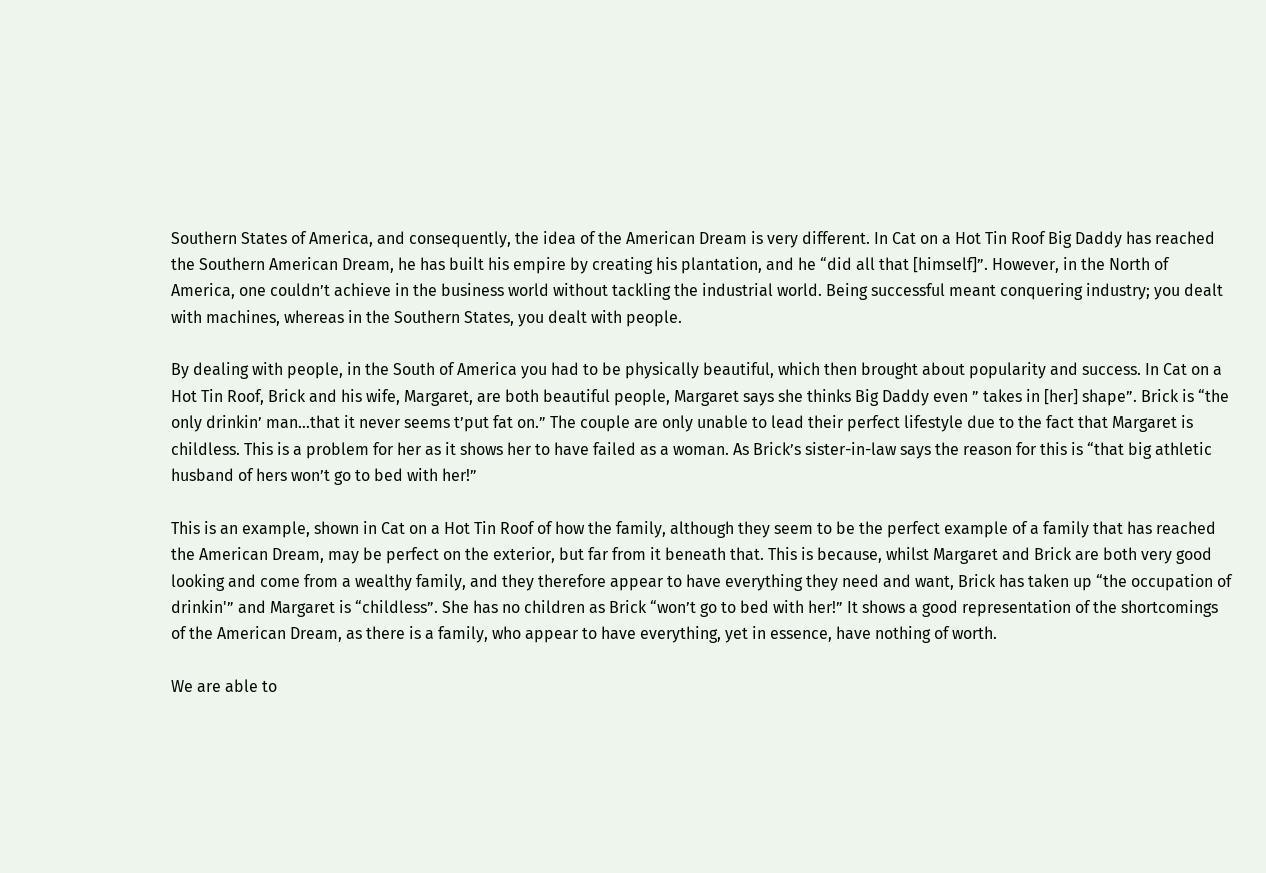Southern States of America, and consequently, the idea of the American Dream is very different. In Cat on a Hot Tin Roof Big Daddy has reached the Southern American Dream, he has built his empire by creating his plantation, and he “did all that [himself]”. However, in the North of America, one couldn’t achieve in the business world without tackling the industrial world. Being successful meant conquering industry; you dealt with machines, whereas in the Southern States, you dealt with people.

By dealing with people, in the South of America you had to be physically beautiful, which then brought about popularity and success. In Cat on a Hot Tin Roof, Brick and his wife, Margaret, are both beautiful people, Margaret says she thinks Big Daddy even ” takes in [her] shape”. Brick is “the only drinkin’ man…that it never seems t’put fat on.” The couple are only unable to lead their perfect lifestyle due to the fact that Margaret is childless. This is a problem for her as it shows her to have failed as a woman. As Brick’s sister-in-law says the reason for this is “that big athletic husband of hers won’t go to bed with her!”

This is an example, shown in Cat on a Hot Tin Roof of how the family, although they seem to be the perfect example of a family that has reached the American Dream, may be perfect on the exterior, but far from it beneath that. This is because, whilst Margaret and Brick are both very good looking and come from a wealthy family, and they therefore appear to have everything they need and want, Brick has taken up “the occupation of drinkin'” and Margaret is “childless”. She has no children as Brick “won’t go to bed with her!” It shows a good representation of the shortcomings of the American Dream, as there is a family, who appear to have everything, yet in essence, have nothing of worth.

We are able to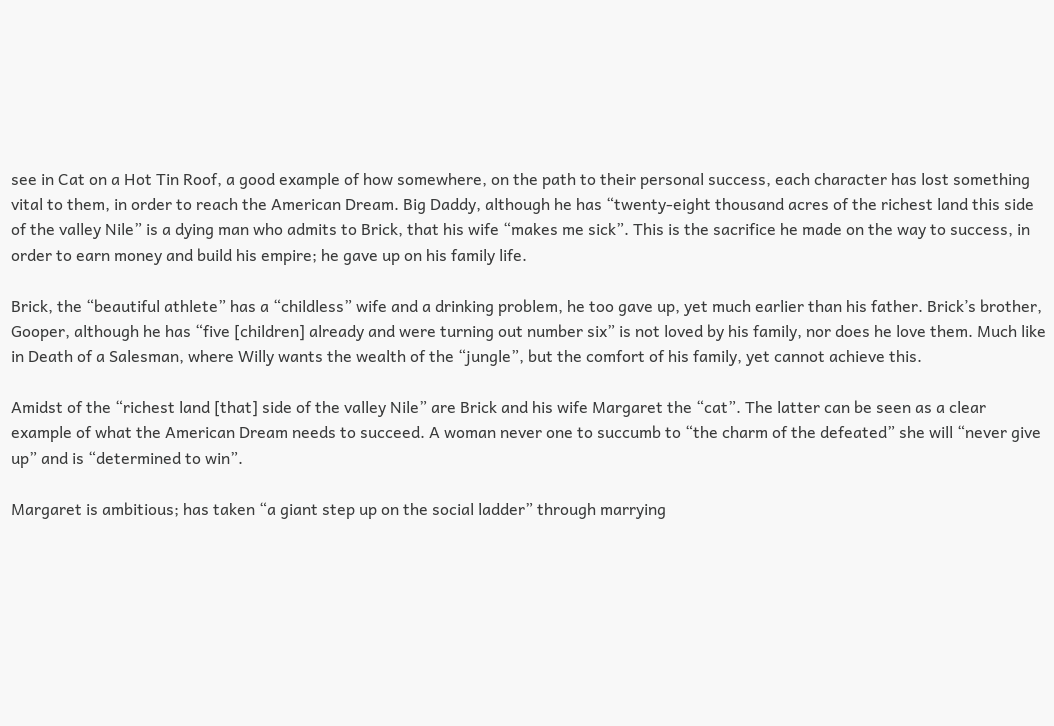see in Cat on a Hot Tin Roof, a good example of how somewhere, on the path to their personal success, each character has lost something vital to them, in order to reach the American Dream. Big Daddy, although he has “twenty-eight thousand acres of the richest land this side of the valley Nile” is a dying man who admits to Brick, that his wife “makes me sick”. This is the sacrifice he made on the way to success, in order to earn money and build his empire; he gave up on his family life.

Brick, the “beautiful athlete” has a “childless” wife and a drinking problem, he too gave up, yet much earlier than his father. Brick’s brother, Gooper, although he has “five [children] already and were turning out number six” is not loved by his family, nor does he love them. Much like in Death of a Salesman, where Willy wants the wealth of the “jungle”, but the comfort of his family, yet cannot achieve this.

Amidst of the “richest land [that] side of the valley Nile” are Brick and his wife Margaret the “cat”. The latter can be seen as a clear example of what the American Dream needs to succeed. A woman never one to succumb to “the charm of the defeated” she will “never give up” and is “determined to win”.

Margaret is ambitious; has taken “a giant step up on the social ladder” through marrying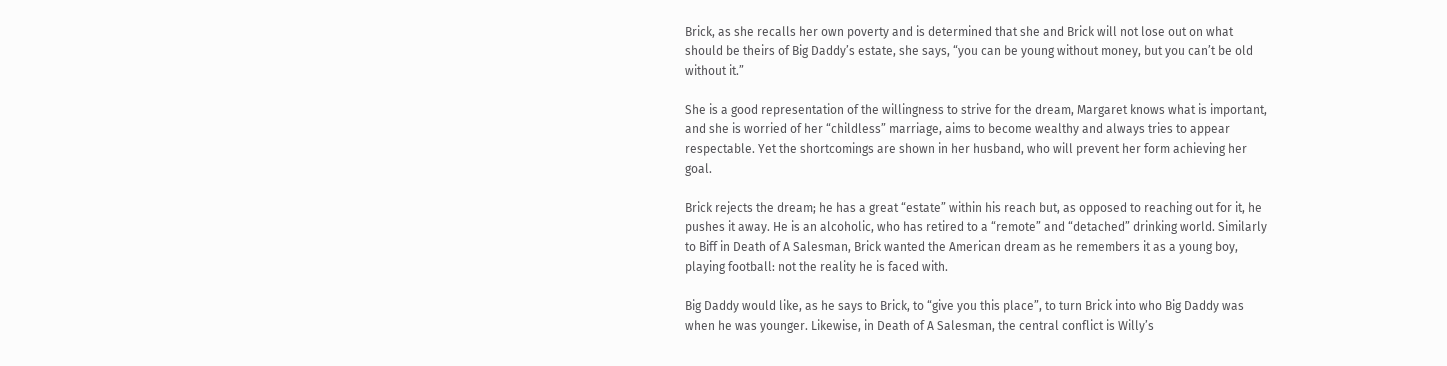Brick, as she recalls her own poverty and is determined that she and Brick will not lose out on what should be theirs of Big Daddy’s estate, she says, “you can be young without money, but you can’t be old without it.”

She is a good representation of the willingness to strive for the dream, Margaret knows what is important, and she is worried of her “childless” marriage, aims to become wealthy and always tries to appear respectable. Yet the shortcomings are shown in her husband, who will prevent her form achieving her goal.

Brick rejects the dream; he has a great “estate” within his reach but, as opposed to reaching out for it, he pushes it away. He is an alcoholic, who has retired to a “remote” and “detached” drinking world. Similarly to Biff in Death of A Salesman, Brick wanted the American dream as he remembers it as a young boy, playing football: not the reality he is faced with.

Big Daddy would like, as he says to Brick, to “give you this place”, to turn Brick into who Big Daddy was when he was younger. Likewise, in Death of A Salesman, the central conflict is Willy’s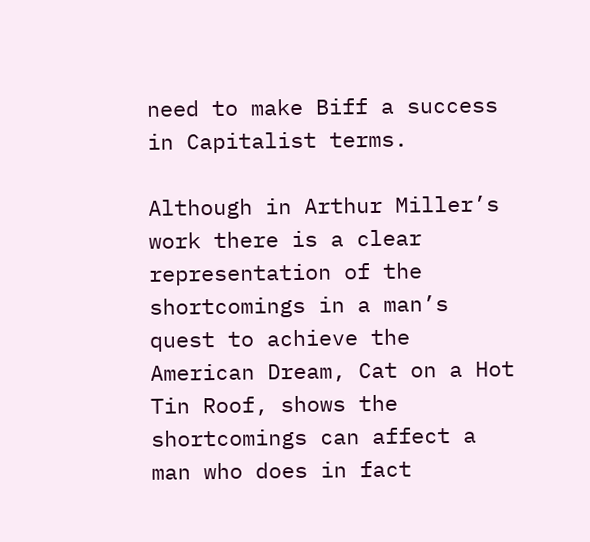need to make Biff a success in Capitalist terms.

Although in Arthur Miller’s work there is a clear representation of the shortcomings in a man’s quest to achieve the American Dream, Cat on a Hot Tin Roof, shows the shortcomings can affect a man who does in fact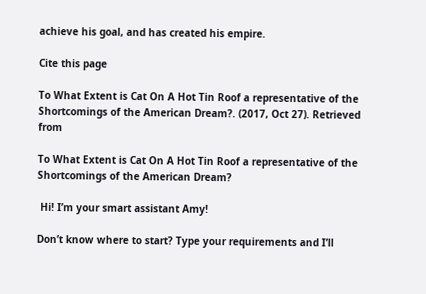achieve his goal, and has created his empire.

Cite this page

To What Extent is Cat On A Hot Tin Roof a representative of the Shortcomings of the American Dream?. (2017, Oct 27). Retrieved from

To What Extent is Cat On A Hot Tin Roof a representative of the Shortcomings of the American Dream?

 Hi! I’m your smart assistant Amy!

Don’t know where to start? Type your requirements and I’ll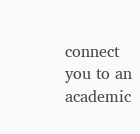connect you to an academic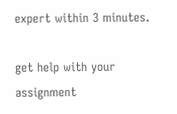expert within 3 minutes.

get help with your assignment